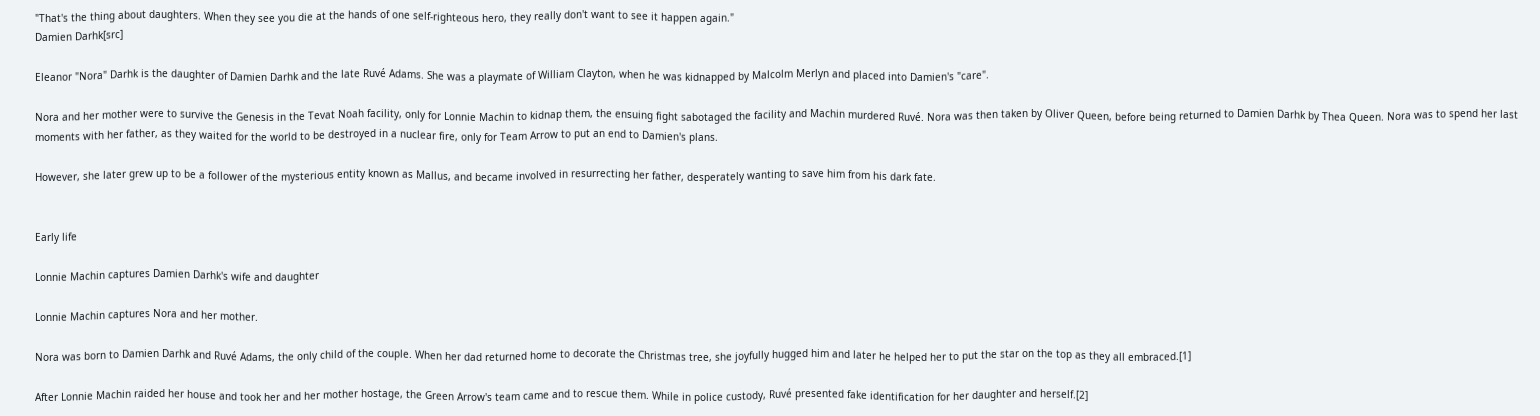"That's the thing about daughters. When they see you die at the hands of one self-righteous hero, they really don't want to see it happen again."
Damien Darhk[src]

Eleanor "Nora" Darhk is the daughter of Damien Darhk and the late Ruvé Adams. She was a playmate of William Clayton, when he was kidnapped by Malcolm Merlyn and placed into Damien's "care".

Nora and her mother were to survive the Genesis in the Tevat Noah facility, only for Lonnie Machin to kidnap them, the ensuing fight sabotaged the facility and Machin murdered Ruvé. Nora was then taken by Oliver Queen, before being returned to Damien Darhk by Thea Queen. Nora was to spend her last moments with her father, as they waited for the world to be destroyed in a nuclear fire, only for Team Arrow to put an end to Damien's plans.

However, she later grew up to be a follower of the mysterious entity known as Mallus, and became involved in resurrecting her father, desperately wanting to save him from his dark fate.


Early life

Lonnie Machin captures Damien Darhk's wife and daughter

Lonnie Machin captures Nora and her mother.

Nora was born to Damien Darhk and Ruvé Adams, the only child of the couple. When her dad returned home to decorate the Christmas tree, she joyfully hugged him and later he helped her to put the star on the top as they all embraced.[1]

After Lonnie Machin raided her house and took her and her mother hostage, the Green Arrow's team came and to rescue them. While in police custody, Ruvé presented fake identification for her daughter and herself.[2]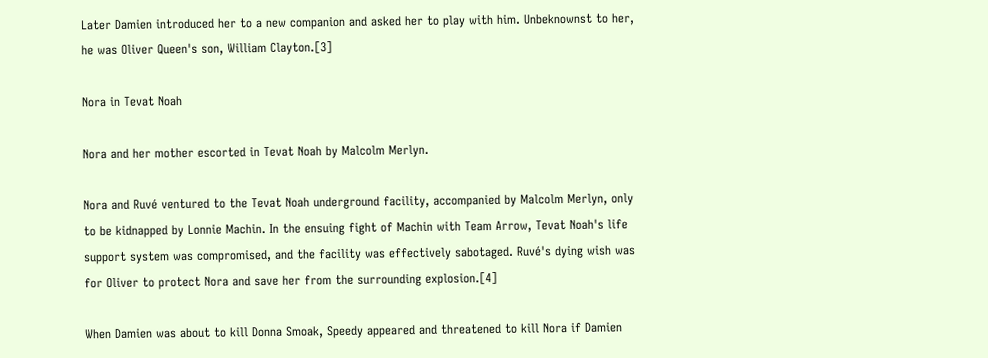Later Damien introduced her to a new companion and asked her to play with him. Unbeknownst to her, he was Oliver Queen's son, William Clayton.[3]

Nora in Tevat Noah

Nora and her mother escorted in Tevat Noah by Malcolm Merlyn.

Nora and Ruvé ventured to the Tevat Noah underground facility, accompanied by Malcolm Merlyn, only to be kidnapped by Lonnie Machin. In the ensuing fight of Machin with Team Arrow, Tevat Noah's life support system was compromised, and the facility was effectively sabotaged. Ruvé's dying wish was for Oliver to protect Nora and save her from the surrounding explosion.[4]

When Damien was about to kill Donna Smoak, Speedy appeared and threatened to kill Nora if Damien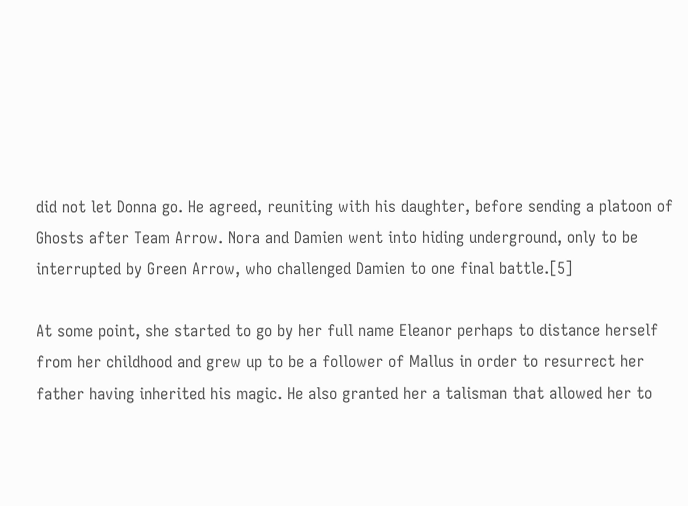did not let Donna go. He agreed, reuniting with his daughter, before sending a platoon of Ghosts after Team Arrow. Nora and Damien went into hiding underground, only to be interrupted by Green Arrow, who challenged Damien to one final battle.[5]

At some point, she started to go by her full name Eleanor perhaps to distance herself from her childhood and grew up to be a follower of Mallus in order to resurrect her father having inherited his magic. He also granted her a talisman that allowed her to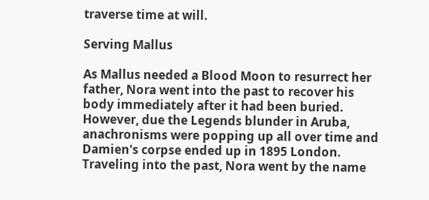traverse time at will.

Serving Mallus

As Mallus needed a Blood Moon to resurrect her father, Nora went into the past to recover his body immediately after it had been buried. However, due the Legends blunder in Aruba, anachronisms were popping up all over time and Damien's corpse ended up in 1895 London. Traveling into the past, Nora went by the name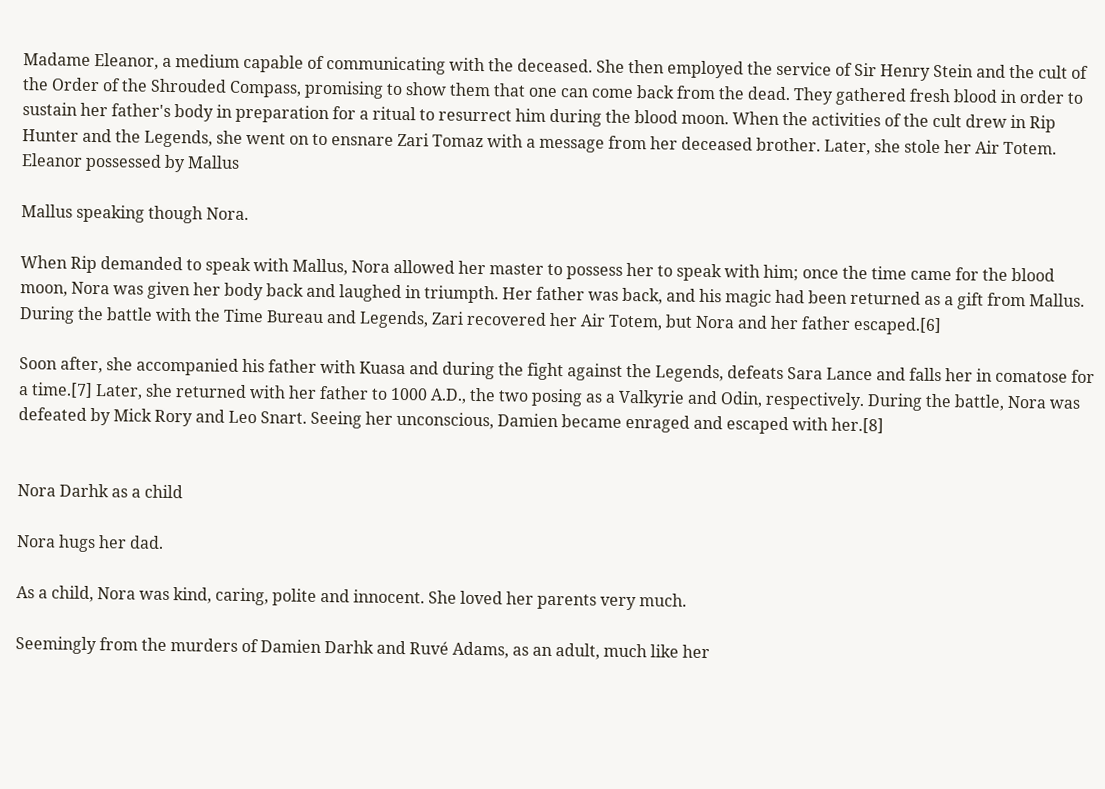Madame Eleanor, a medium capable of communicating with the deceased. She then employed the service of Sir Henry Stein and the cult of the Order of the Shrouded Compass, promising to show them that one can come back from the dead. They gathered fresh blood in order to sustain her father's body in preparation for a ritual to resurrect him during the blood moon. When the activities of the cult drew in Rip Hunter and the Legends, she went on to ensnare Zari Tomaz with a message from her deceased brother. Later, she stole her Air Totem.
Eleanor possessed by Mallus

Mallus speaking though Nora.

When Rip demanded to speak with Mallus, Nora allowed her master to possess her to speak with him; once the time came for the blood moon, Nora was given her body back and laughed in triumpth. Her father was back, and his magic had been returned as a gift from Mallus. During the battle with the Time Bureau and Legends, Zari recovered her Air Totem, but Nora and her father escaped.[6]

Soon after, she accompanied his father with Kuasa and during the fight against the Legends, defeats Sara Lance and falls her in comatose for a time.[7] Later, she returned with her father to 1000 A.D., the two posing as a Valkyrie and Odin, respectively. During the battle, Nora was defeated by Mick Rory and Leo Snart. Seeing her unconscious, Damien became enraged and escaped with her.[8]


Nora Darhk as a child

Nora hugs her dad.

As a child, Nora was kind, caring, polite and innocent. She loved her parents very much.

Seemingly from the murders of Damien Darhk and Ruvé Adams, as an adult, much like her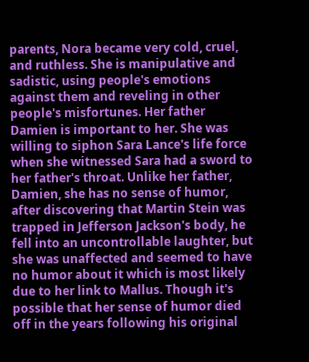parents, Nora became very cold, cruel, and ruthless. She is manipulative and sadistic, using people's emotions against them and reveling in other people's misfortunes. Her father Damien is important to her. She was willing to siphon Sara Lance's life force when she witnessed Sara had a sword to her father's throat. Unlike her father, Damien, she has no sense of humor, after discovering that Martin Stein was trapped in Jefferson Jackson's body, he fell into an uncontrollable laughter, but she was unaffected and seemed to have no humor about it which is most likely due to her link to Mallus. Though it's possible that her sense of humor died off in the years following his original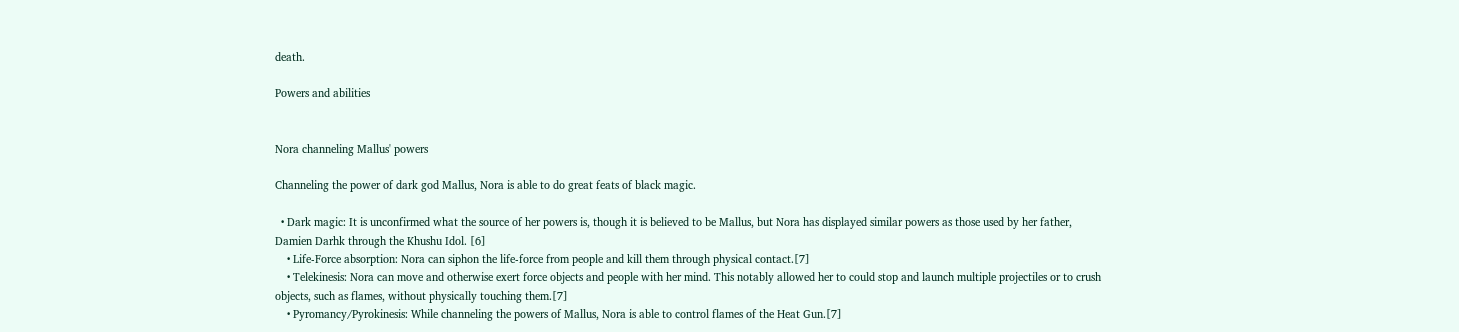death.

Powers and abilities


Nora channeling Mallus' powers

Channeling the power of dark god Mallus, Nora is able to do great feats of black magic.

  • Dark magic: It is unconfirmed what the source of her powers is, though it is believed to be Mallus, but Nora has displayed similar powers as those used by her father, Damien Darhk through the Khushu Idol. [6]
    • Life-Force absorption: Nora can siphon the life-force from people and kill them through physical contact.[7]
    • Telekinesis: Nora can move and otherwise exert force objects and people with her mind. This notably allowed her to could stop and launch multiple projectiles or to crush objects, such as flames, without physically touching them.[7]
    • Pyromancy/Pyrokinesis: While channeling the powers of Mallus, Nora is able to control flames of the Heat Gun.[7]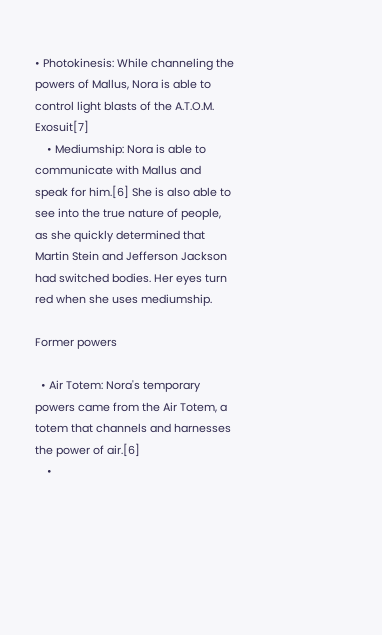• Photokinesis: While channeling the powers of Mallus, Nora is able to control light blasts of the A.T.O.M. Exosuit[7]
    • Mediumship: Nora is able to communicate with Mallus and speak for him.[6] She is also able to see into the true nature of people, as she quickly determined that Martin Stein and Jefferson Jackson had switched bodies. Her eyes turn red when she uses mediumship.

Former powers

  • Air Totem: Nora's temporary powers came from the Air Totem, a totem that channels and harnesses the power of air.[6]
    •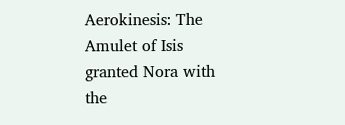Aerokinesis: The Amulet of Isis granted Nora with the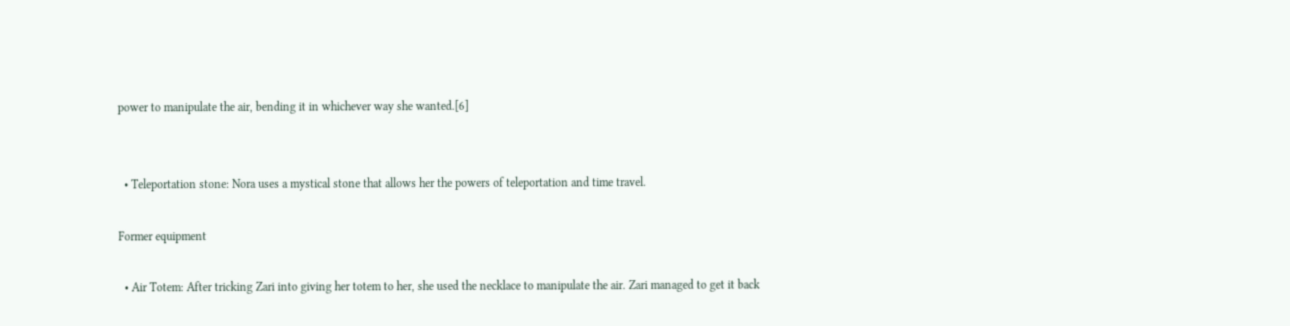power to manipulate the air, bending it in whichever way she wanted.[6]


  • Teleportation stone: Nora uses a mystical stone that allows her the powers of teleportation and time travel.

Former equipment

  • Air Totem: After tricking Zari into giving her totem to her, she used the necklace to manipulate the air. Zari managed to get it back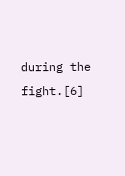during the fight.[6]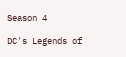Season 4

DC's Legends of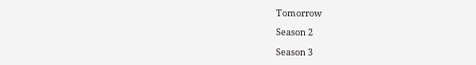Tomorrow

Season 2

Season 3